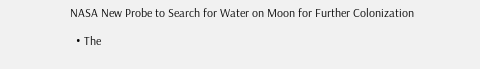NASA New Probe to Search for Water on Moon for Further Colonization

  • The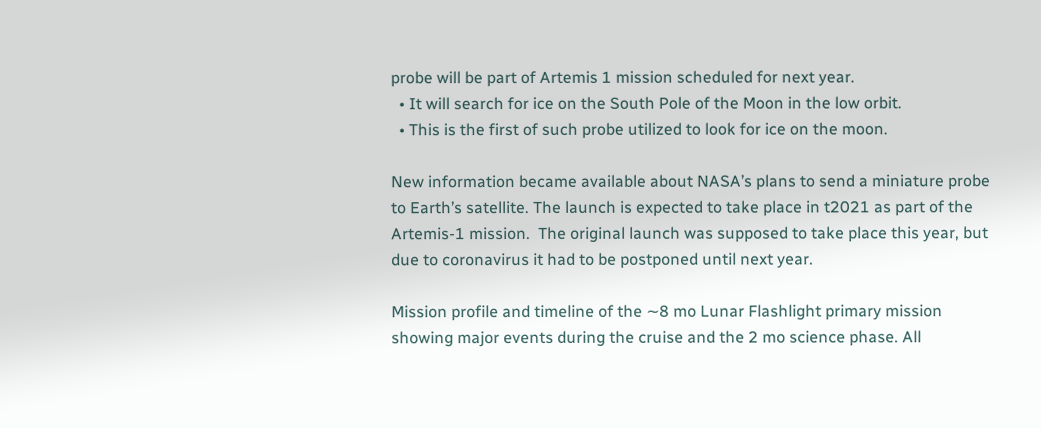probe will be part of Artemis 1 mission scheduled for next year.
  • It will search for ice on the South Pole of the Moon in the low orbit.
  • This is the first of such probe utilized to look for ice on the moon.

New information became available about NASA’s plans to send a miniature probe to Earth’s satellite. The launch is expected to take place in t2021 as part of the Artemis-1 mission.  The original launch was supposed to take place this year, but due to coronavirus it had to be postponed until next year.

Mission profile and timeline of the ∼8 mo Lunar Flashlight primary mission showing major events during the cruise and the 2 mo science phase. All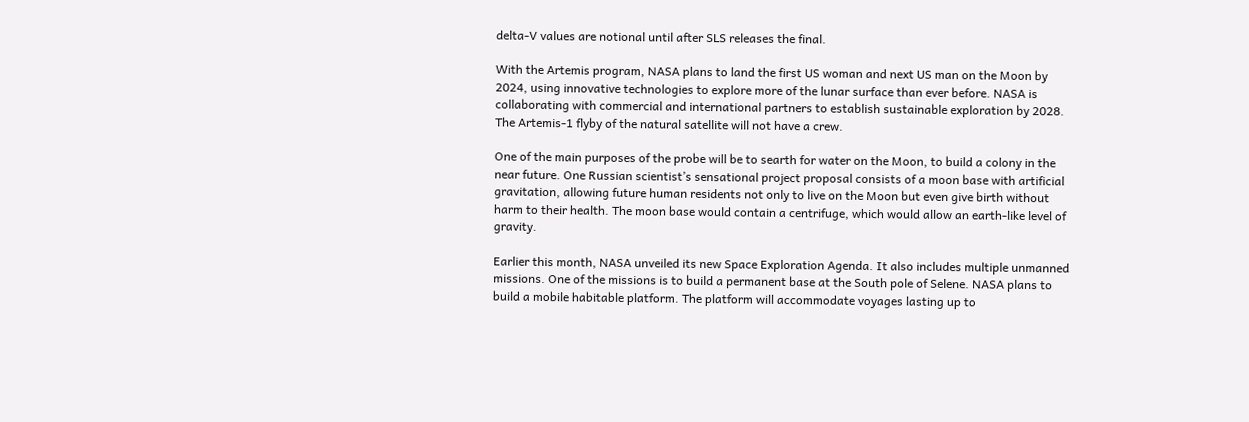delta-V values are notional until after SLS releases the final.

With the Artemis program, NASA plans to land the first US woman and next US man on the Moon by 2024, using innovative technologies to explore more of the lunar surface than ever before. NASA is collaborating with commercial and international partners to establish sustainable exploration by 2028.  The Artemis-1 flyby of the natural satellite will not have a crew.

One of the main purposes of the probe will be to searth for water on the Moon, to build a colony in the near future. One Russian scientist’s sensational project proposal consists of a moon base with artificial gravitation, allowing future human residents not only to live on the Moon but even give birth without harm to their health. The moon base would contain a centrifuge, which would allow an earth-like level of gravity.

Earlier this month, NASA unveiled its new Space Exploration Agenda. It also includes multiple unmanned missions. One of the missions is to build a permanent base at the South pole of Selene. NASA plans to build a mobile habitable platform. The platform will accommodate voyages lasting up to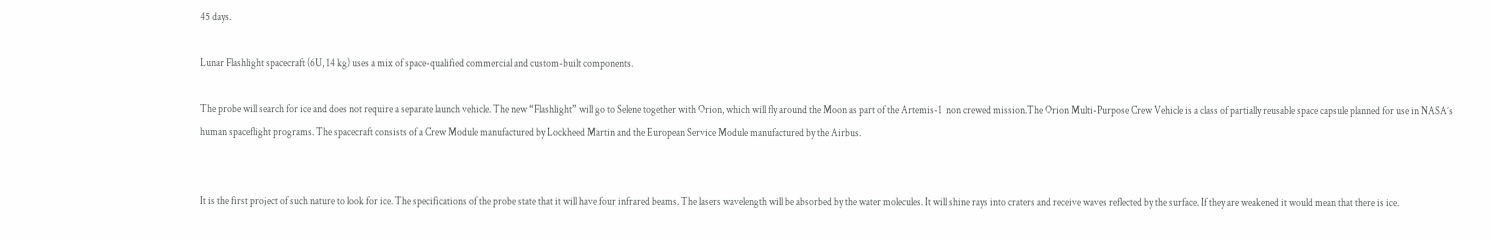45 days.

Lunar Flashlight spacecraft (6U, 14 kg) uses a mix of space-qualified commercial and custom-built components.

The probe will search for ice and does not require a separate launch vehicle. The new “Flashlight” will go to Selene together with Orion, which will fly around the Moon as part of the Artemis-1  non crewed mission.The Orion Multi-Purpose Crew Vehicle is a class of partially reusable space capsule planned for use in NASA’s human spaceflight programs. The spacecraft consists of a Crew Module manufactured by Lockheed Martin and the European Service Module manufactured by the Airbus.


It is the first project of such nature to look for ice. The specifications of the probe state that it will have four infrared beams. The lasers wavelength will be absorbed by the water molecules. It will shine rays into craters and receive waves reflected by the surface. If they are weakened it would mean that there is ice.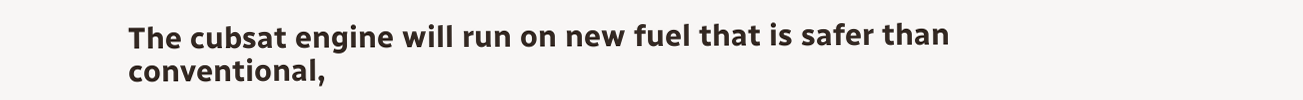The cubsat engine will run on new fuel that is safer than conventional,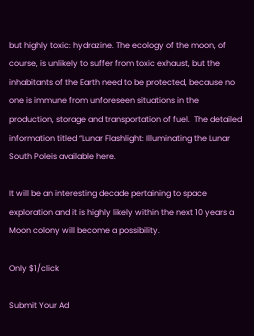but highly toxic: hydrazine. The ecology of the moon, of course, is unlikely to suffer from toxic exhaust, but the inhabitants of the Earth need to be protected, because no one is immune from unforeseen situations in the production, storage and transportation of fuel.  The detailed information titled “Lunar Flashlight: Illuminating the Lunar South Poleis available here.

It will be an interesting decade pertaining to space exploration and it is highly likely within the next 10 years a Moon colony will become a possibility.

Only $1/click

Submit Your Ad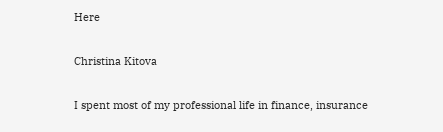Here

Christina Kitova

I spent most of my professional life in finance, insurance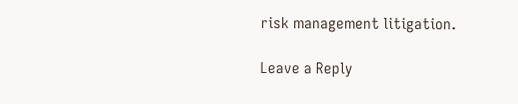risk management litigation.

Leave a Reply